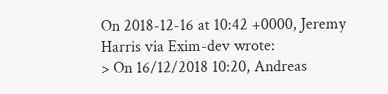On 2018-12-16 at 10:42 +0000, Jeremy Harris via Exim-dev wrote:
> On 16/12/2018 10:20, Andreas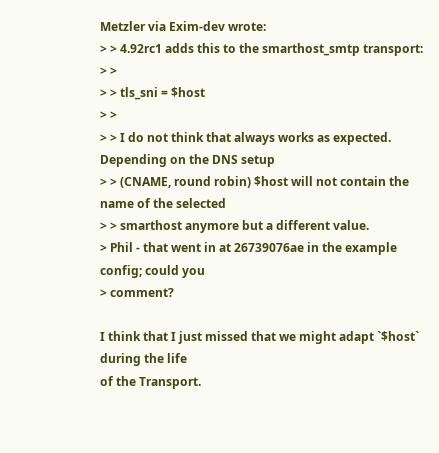Metzler via Exim-dev wrote:
> > 4.92rc1 adds this to the smarthost_smtp transport:
> >
> > tls_sni = $host
> >
> > I do not think that always works as expected. Depending on the DNS setup
> > (CNAME, round robin) $host will not contain the name of the selected
> > smarthost anymore but a different value.
> Phil - that went in at 26739076ae in the example config; could you
> comment?

I think that I just missed that we might adapt `$host` during the life
of the Transport.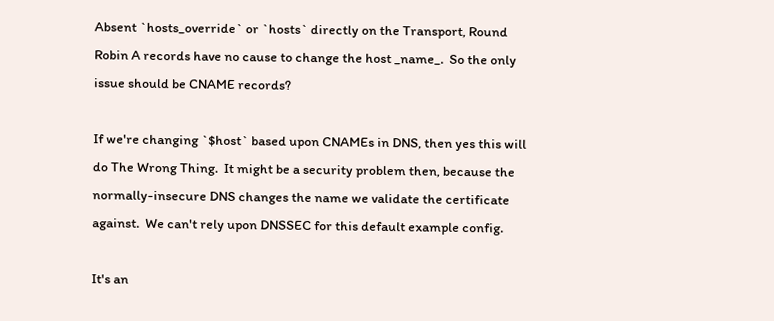Absent `hosts_override` or `hosts` directly on the Transport, Round
Robin A records have no cause to change the host _name_.  So the only
issue should be CNAME records?

If we're changing `$host` based upon CNAMEs in DNS, then yes this will
do The Wrong Thing.  It might be a security problem then, because the
normally-insecure DNS changes the name we validate the certificate
against.  We can't rely upon DNSSEC for this default example config.

It's an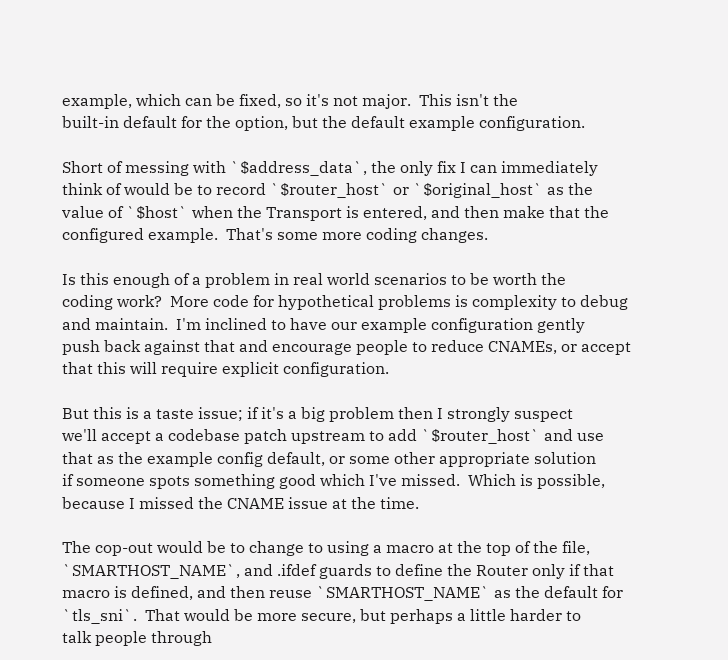example, which can be fixed, so it's not major.  This isn't the
built-in default for the option, but the default example configuration.

Short of messing with `$address_data`, the only fix I can immediately
think of would be to record `$router_host` or `$original_host` as the
value of `$host` when the Transport is entered, and then make that the
configured example.  That's some more coding changes.

Is this enough of a problem in real world scenarios to be worth the
coding work?  More code for hypothetical problems is complexity to debug
and maintain.  I'm inclined to have our example configuration gently
push back against that and encourage people to reduce CNAMEs, or accept
that this will require explicit configuration.

But this is a taste issue; if it's a big problem then I strongly suspect
we'll accept a codebase patch upstream to add `$router_host` and use
that as the example config default, or some other appropriate solution
if someone spots something good which I've missed.  Which is possible,
because I missed the CNAME issue at the time.

The cop-out would be to change to using a macro at the top of the file,
`SMARTHOST_NAME`, and .ifdef guards to define the Router only if that
macro is defined, and then reuse `SMARTHOST_NAME` as the default for
`tls_sni`.  That would be more secure, but perhaps a little harder to
talk people through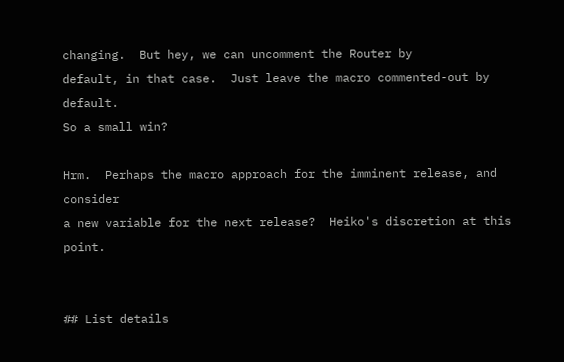changing.  But hey, we can uncomment the Router by
default, in that case.  Just leave the macro commented-out by default.
So a small win?

Hrm.  Perhaps the macro approach for the imminent release, and consider
a new variable for the next release?  Heiko's discretion at this point.


## List details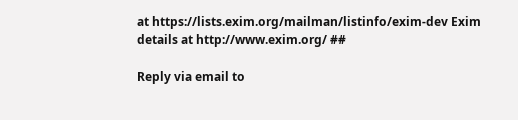at https://lists.exim.org/mailman/listinfo/exim-dev Exim
details at http://www.exim.org/ ##

Reply via email to